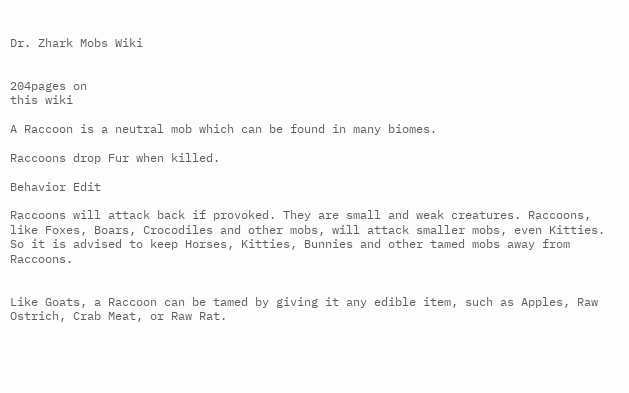Dr. Zhark Mobs Wiki


204pages on
this wiki

A Raccoon is a neutral mob which can be found in many biomes.

Raccoons drop Fur when killed.

Behavior Edit

Raccoons will attack back if provoked. They are small and weak creatures. Raccoons, like Foxes, Boars, Crocodiles and other mobs, will attack smaller mobs, even Kitties. So it is advised to keep Horses, Kitties, Bunnies and other tamed mobs away from Raccoons.


Like Goats, a Raccoon can be tamed by giving it any edible item, such as Apples, Raw Ostrich, Crab Meat, or Raw Rat.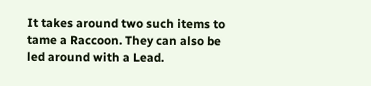It takes around two such items to tame a Raccoon. They can also be led around with a Lead.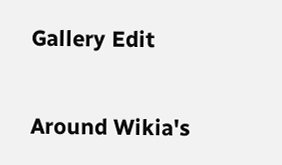Gallery Edit

Around Wikia's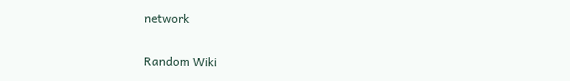network

Random Wiki